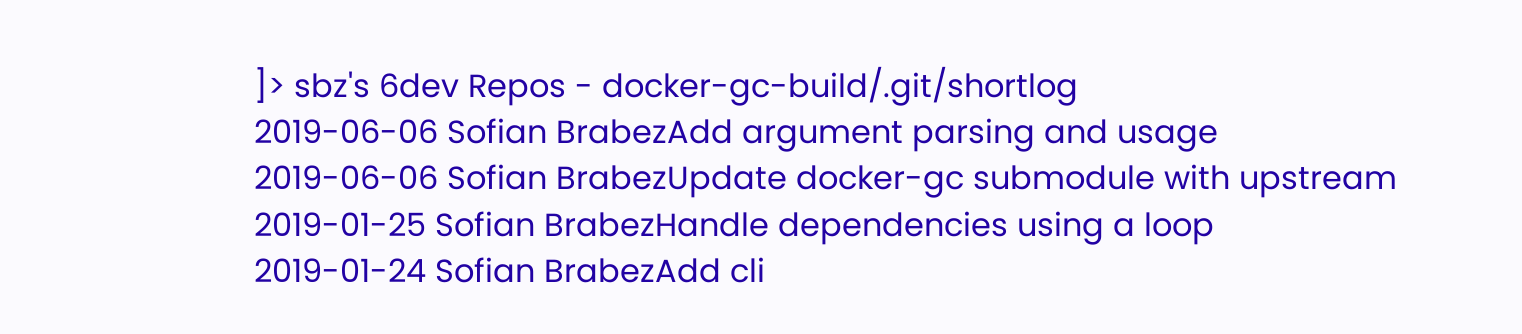]> sbz's 6dev Repos - docker-gc-build/.git/shortlog
2019-06-06 Sofian BrabezAdd argument parsing and usage
2019-06-06 Sofian BrabezUpdate docker-gc submodule with upstream
2019-01-25 Sofian BrabezHandle dependencies using a loop
2019-01-24 Sofian BrabezAdd cli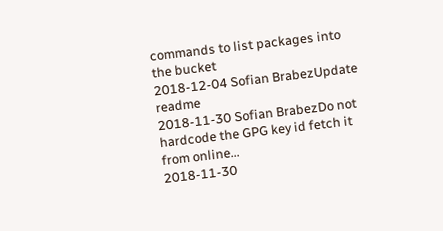commands to list packages into the bucket
2018-12-04 Sofian BrabezUpdate readme
2018-11-30 Sofian BrabezDo not hardcode the GPG key id fetch it from online...
2018-11-30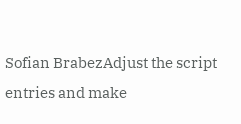Sofian BrabezAdjust the script entries and make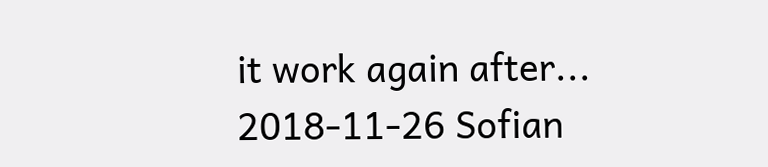it work again after...
2018-11-26 Sofian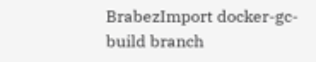BrabezImport docker-gc-build branch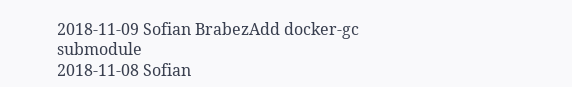2018-11-09 Sofian BrabezAdd docker-gc submodule
2018-11-08 Sofian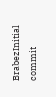BrabezInitial commit